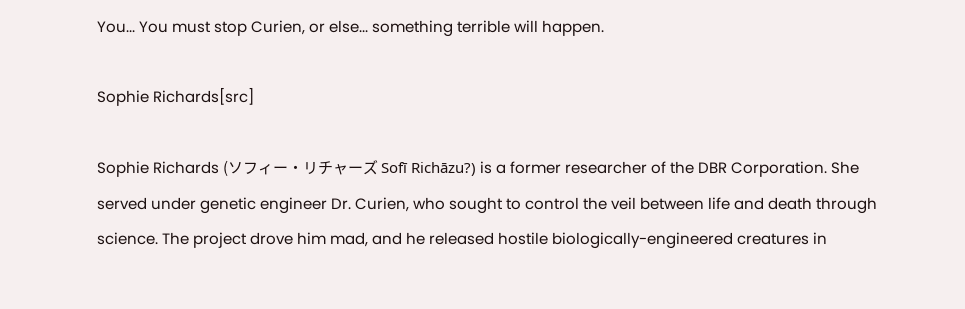You... You must stop Curien, or else... something terrible will happen.

Sophie Richards[src]

Sophie Richards (ソフィー・リチャーズ Sofī Richāzu?) is a former researcher of the DBR Corporation. She served under genetic engineer Dr. Curien, who sought to control the veil between life and death through science. The project drove him mad, and he released hostile biologically-engineered creatures in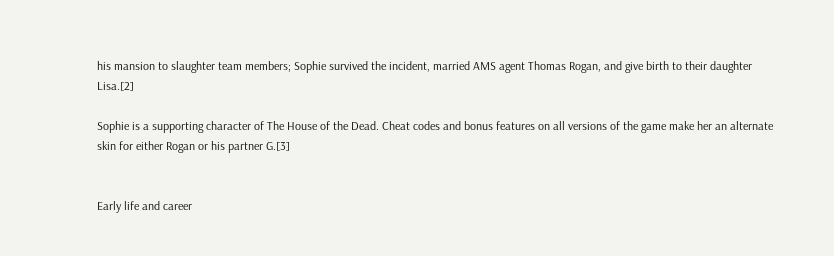his mansion to slaughter team members; Sophie survived the incident, married AMS agent Thomas Rogan, and give birth to their daughter Lisa.[2]

Sophie is a supporting character of The House of the Dead. Cheat codes and bonus features on all versions of the game make her an alternate skin for either Rogan or his partner G.[3]


Early life and career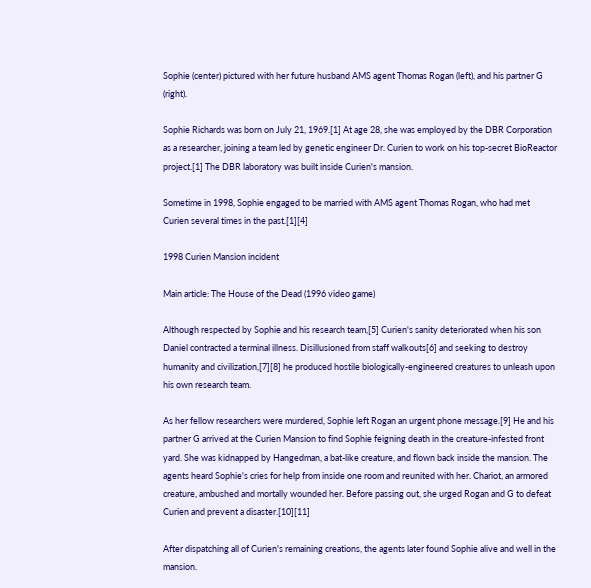Sophie (center) pictured with her future husband AMS agent Thomas Rogan (left), and his partner G (right).

Sophie Richards was born on July 21, 1969.[1] At age 28, she was employed by the DBR Corporation as a researcher, joining a team led by genetic engineer Dr. Curien to work on his top-secret BioReactor project.[1] The DBR laboratory was built inside Curien's mansion.

Sometime in 1998, Sophie engaged to be married with AMS agent Thomas Rogan, who had met Curien several times in the past.[1][4]

1998 Curien Mansion incident

Main article: The House of the Dead (1996 video game)

Although respected by Sophie and his research team,[5] Curien's sanity deteriorated when his son Daniel contracted a terminal illness. Disillusioned from staff walkouts[6] and seeking to destroy humanity and civilization,[7][8] he produced hostile biologically-engineered creatures to unleash upon his own research team.

As her fellow researchers were murdered, Sophie left Rogan an urgent phone message.[9] He and his partner G arrived at the Curien Mansion to find Sophie feigning death in the creature-infested front yard. She was kidnapped by Hangedman, a bat-like creature, and flown back inside the mansion. The agents heard Sophie's cries for help from inside one room and reunited with her. Chariot, an armored creature, ambushed and mortally wounded her. Before passing out, she urged Rogan and G to defeat Curien and prevent a disaster.[10][11]

After dispatching all of Curien's remaining creations, the agents later found Sophie alive and well in the mansion.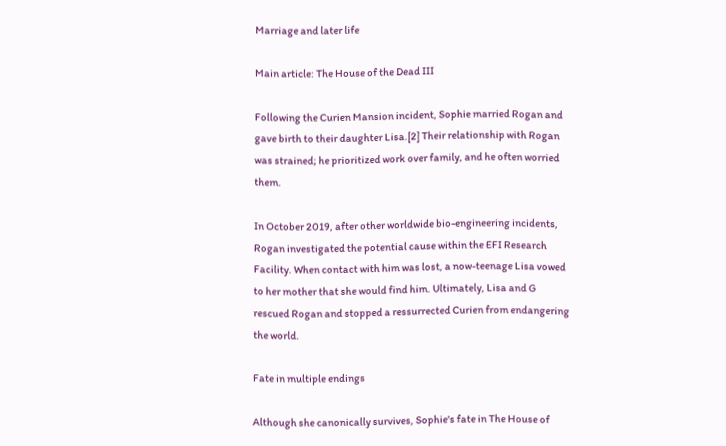Marriage and later life

Main article: The House of the Dead III

Following the Curien Mansion incident, Sophie married Rogan and gave birth to their daughter Lisa.[2] Their relationship with Rogan was strained; he prioritized work over family, and he often worried them.

In October 2019, after other worldwide bio-engineering incidents, Rogan investigated the potential cause within the EFI Research Facility. When contact with him was lost, a now-teenage Lisa vowed to her mother that she would find him. Ultimately, Lisa and G rescued Rogan and stopped a ressurrected Curien from endangering the world.

Fate in multiple endings

Although she canonically survives, Sophie's fate in The House of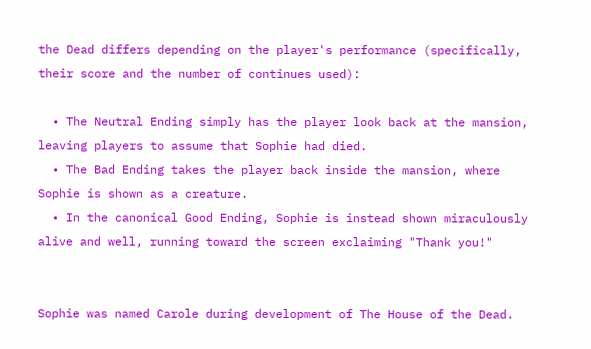the Dead differs depending on the player's performance (specifically, their score and the number of continues used):

  • The Neutral Ending simply has the player look back at the mansion, leaving players to assume that Sophie had died.
  • The Bad Ending takes the player back inside the mansion, where Sophie is shown as a creature.
  • In the canonical Good Ending, Sophie is instead shown miraculously alive and well, running toward the screen exclaiming "Thank you!"


Sophie was named Carole during development of The House of the Dead.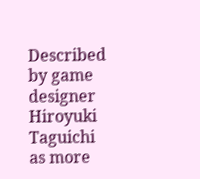Described by game designer Hiroyuki Taguichi as more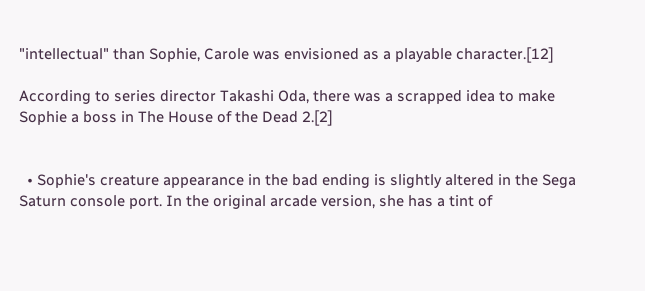"intellectual" than Sophie, Carole was envisioned as a playable character.[12]

According to series director Takashi Oda, there was a scrapped idea to make Sophie a boss in The House of the Dead 2.[2]


  • Sophie's creature appearance in the bad ending is slightly altered in the Sega Saturn console port. In the original arcade version, she has a tint of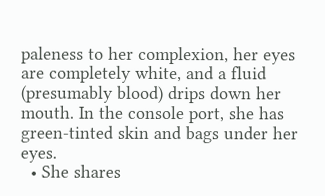paleness to her complexion, her eyes are completely white, and a fluid (presumably blood) drips down her mouth. In the console port, she has green-tinted skin and bags under her eyes.
  • She shares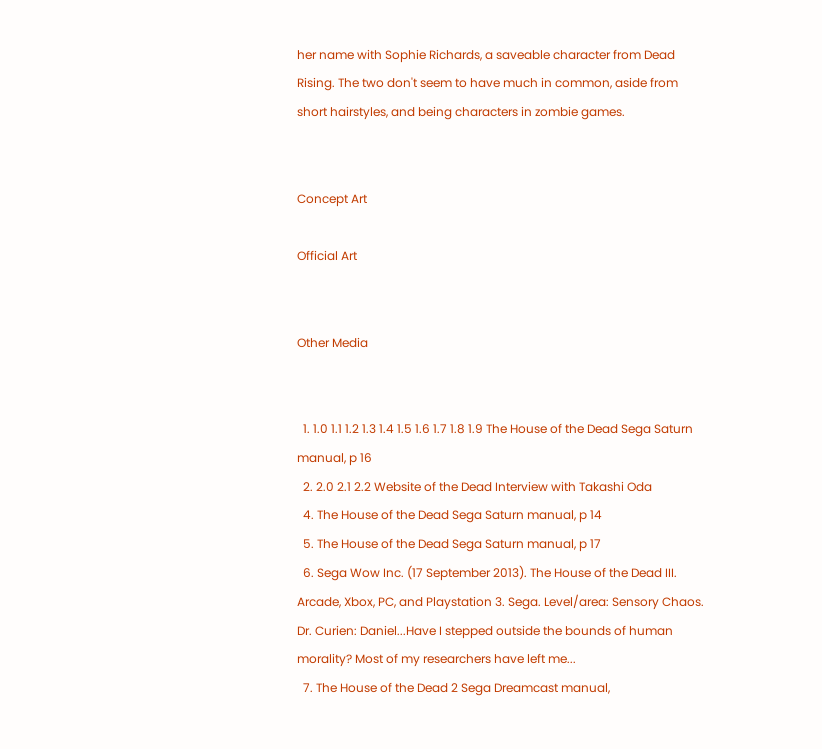her name with Sophie Richards, a saveable character from Dead Rising. The two don't seem to have much in common, aside from short hairstyles, and being characters in zombie games.


Concept Art

Official Art


Other Media


  1. 1.0 1.1 1.2 1.3 1.4 1.5 1.6 1.7 1.8 1.9 The House of the Dead Sega Saturn manual, p 16
  2. 2.0 2.1 2.2 Website of the Dead Interview with Takashi Oda
  4. The House of the Dead Sega Saturn manual, p 14
  5. The House of the Dead Sega Saturn manual, p 17
  6. Sega Wow Inc. (17 September 2013). The House of the Dead III. Arcade, Xbox, PC, and Playstation 3. Sega. Level/area: Sensory Chaos. Dr. Curien: Daniel...Have I stepped outside the bounds of human morality? Most of my researchers have left me...
  7. The House of the Dead 2 Sega Dreamcast manual,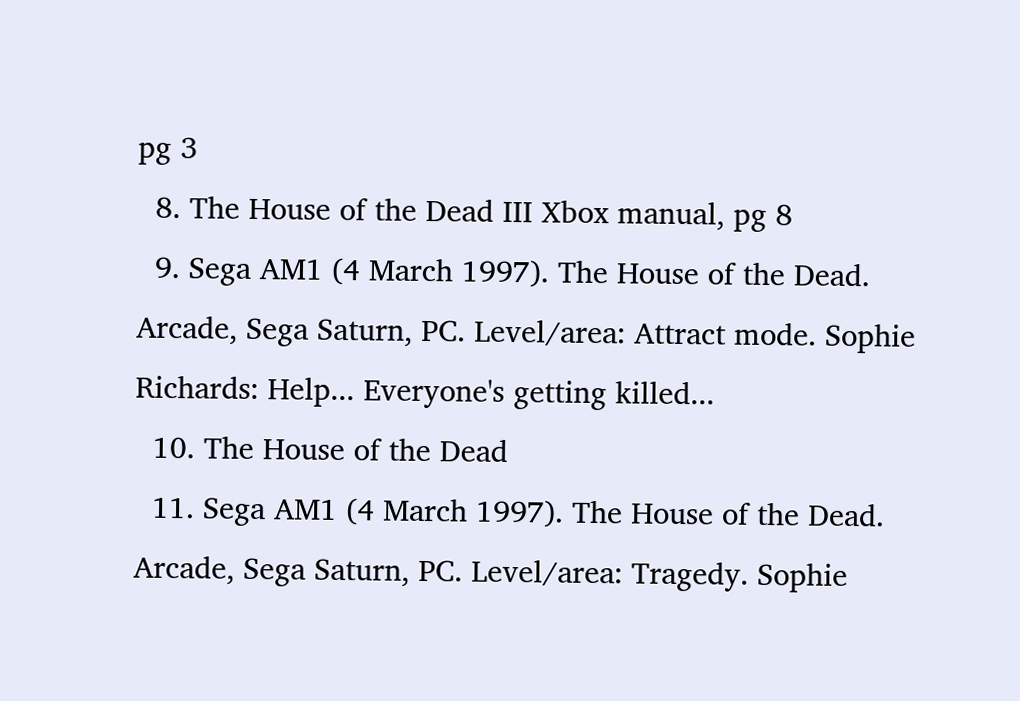pg 3
  8. The House of the Dead III Xbox manual, pg 8
  9. Sega AM1 (4 March 1997). The House of the Dead. Arcade, Sega Saturn, PC. Level/area: Attract mode. Sophie Richards: Help... Everyone's getting killed...
  10. The House of the Dead
  11. Sega AM1 (4 March 1997). The House of the Dead. Arcade, Sega Saturn, PC. Level/area: Tragedy. Sophie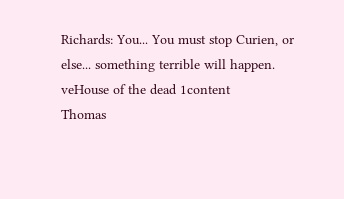Richards: You... You must stop Curien, or else... something terrible will happen.
veHouse of the dead 1content
Thomas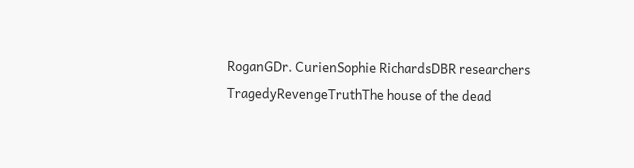RoganGDr. CurienSophie RichardsDBR researchers
TragedyRevengeTruthThe house of the dead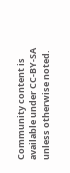Community content is available under CC-BY-SA unless otherwise noted.